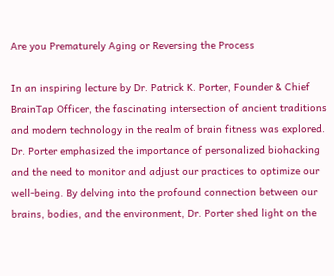Are you Prematurely Aging or Reversing the Process

In an inspiring lecture by Dr. Patrick K. Porter, Founder & Chief BrainTap Officer, the fascinating intersection of ancient traditions and modern technology in the realm of brain fitness was explored. Dr. Porter emphasized the importance of personalized biohacking and the need to monitor and adjust our practices to optimize our well-being. By delving into the profound connection between our brains, bodies, and the environment, Dr. Porter shed light on the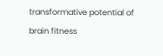transformative potential of brain fitness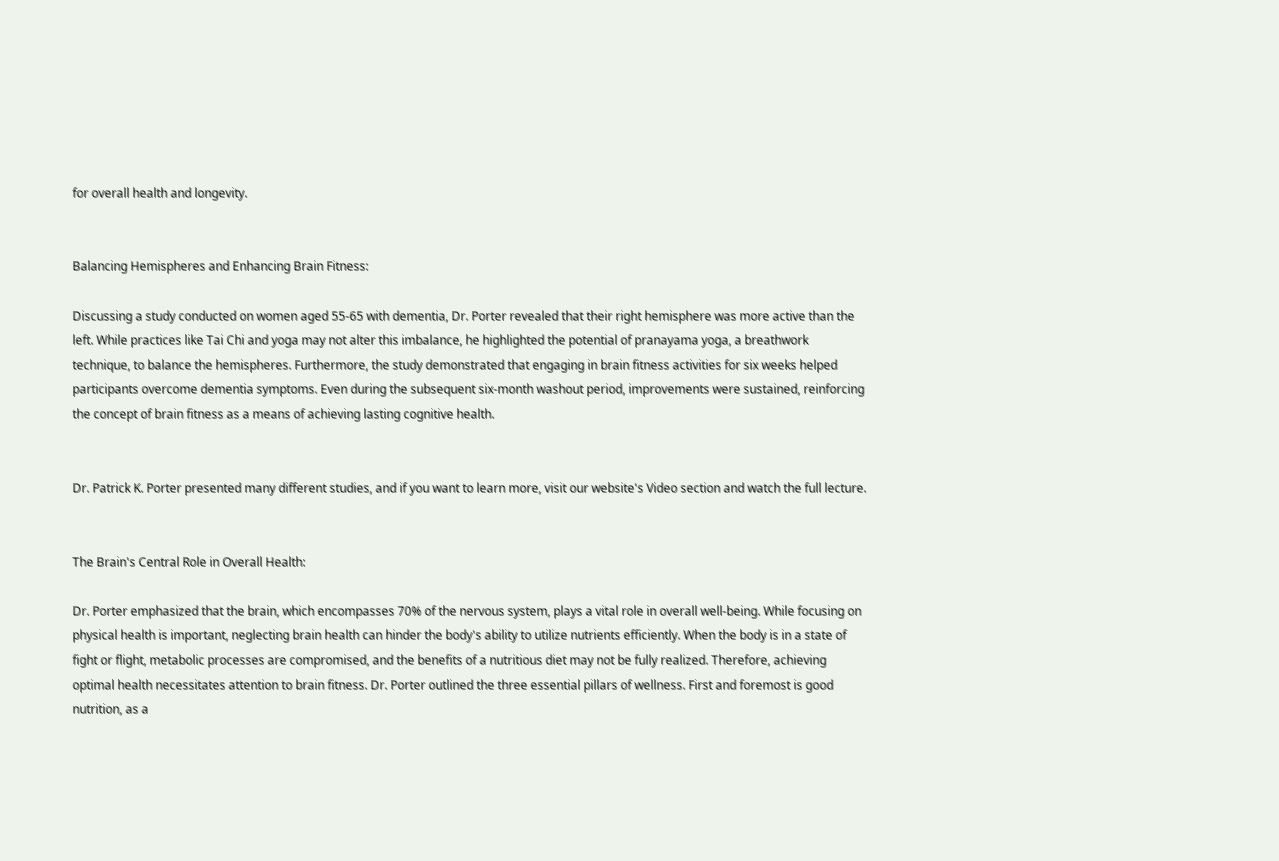for overall health and longevity.


Balancing Hemispheres and Enhancing Brain Fitness:

Discussing a study conducted on women aged 55-65 with dementia, Dr. Porter revealed that their right hemisphere was more active than the left. While practices like Tai Chi and yoga may not alter this imbalance, he highlighted the potential of pranayama yoga, a breathwork technique, to balance the hemispheres. Furthermore, the study demonstrated that engaging in brain fitness activities for six weeks helped participants overcome dementia symptoms. Even during the subsequent six-month washout period, improvements were sustained, reinforcing the concept of brain fitness as a means of achieving lasting cognitive health.


Dr. Patrick K. Porter presented many different studies, and if you want to learn more, visit our website's Video section and watch the full lecture.


The Brain's Central Role in Overall Health:

Dr. Porter emphasized that the brain, which encompasses 70% of the nervous system, plays a vital role in overall well-being. While focusing on physical health is important, neglecting brain health can hinder the body's ability to utilize nutrients efficiently. When the body is in a state of fight or flight, metabolic processes are compromised, and the benefits of a nutritious diet may not be fully realized. Therefore, achieving optimal health necessitates attention to brain fitness. Dr. Porter outlined the three essential pillars of wellness. First and foremost is good nutrition, as a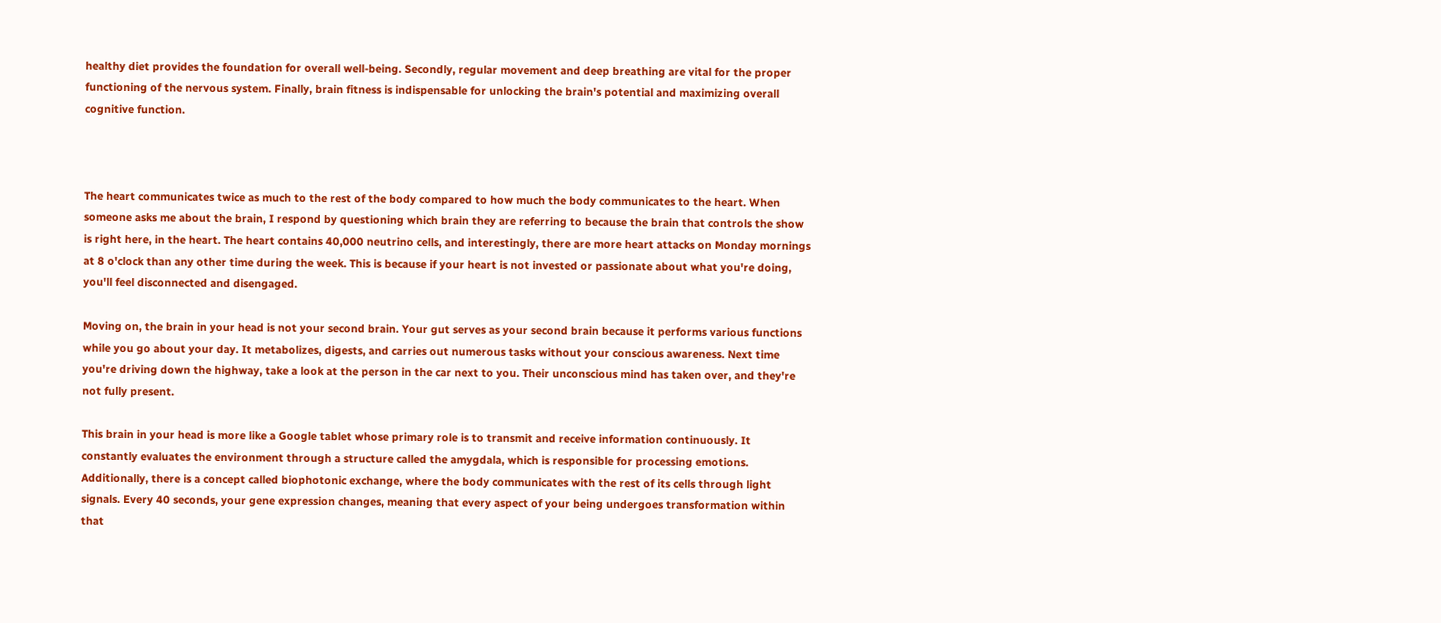healthy diet provides the foundation for overall well-being. Secondly, regular movement and deep breathing are vital for the proper functioning of the nervous system. Finally, brain fitness is indispensable for unlocking the brain's potential and maximizing overall cognitive function.



The heart communicates twice as much to the rest of the body compared to how much the body communicates to the heart. When someone asks me about the brain, I respond by questioning which brain they are referring to because the brain that controls the show is right here, in the heart. The heart contains 40,000 neutrino cells, and interestingly, there are more heart attacks on Monday mornings at 8 o'clock than any other time during the week. This is because if your heart is not invested or passionate about what you're doing, you'll feel disconnected and disengaged.

Moving on, the brain in your head is not your second brain. Your gut serves as your second brain because it performs various functions while you go about your day. It metabolizes, digests, and carries out numerous tasks without your conscious awareness. Next time you're driving down the highway, take a look at the person in the car next to you. Their unconscious mind has taken over, and they're not fully present.

This brain in your head is more like a Google tablet whose primary role is to transmit and receive information continuously. It constantly evaluates the environment through a structure called the amygdala, which is responsible for processing emotions. Additionally, there is a concept called biophotonic exchange, where the body communicates with the rest of its cells through light signals. Every 40 seconds, your gene expression changes, meaning that every aspect of your being undergoes transformation within that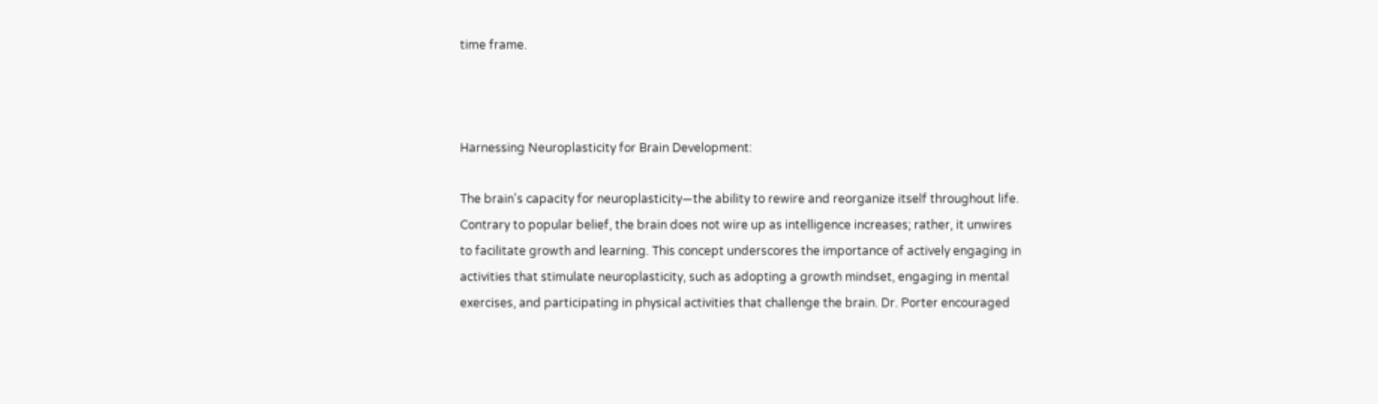time frame.



Harnessing Neuroplasticity for Brain Development:

The brain's capacity for neuroplasticity—the ability to rewire and reorganize itself throughout life. Contrary to popular belief, the brain does not wire up as intelligence increases; rather, it unwires to facilitate growth and learning. This concept underscores the importance of actively engaging in activities that stimulate neuroplasticity, such as adopting a growth mindset, engaging in mental exercises, and participating in physical activities that challenge the brain. Dr. Porter encouraged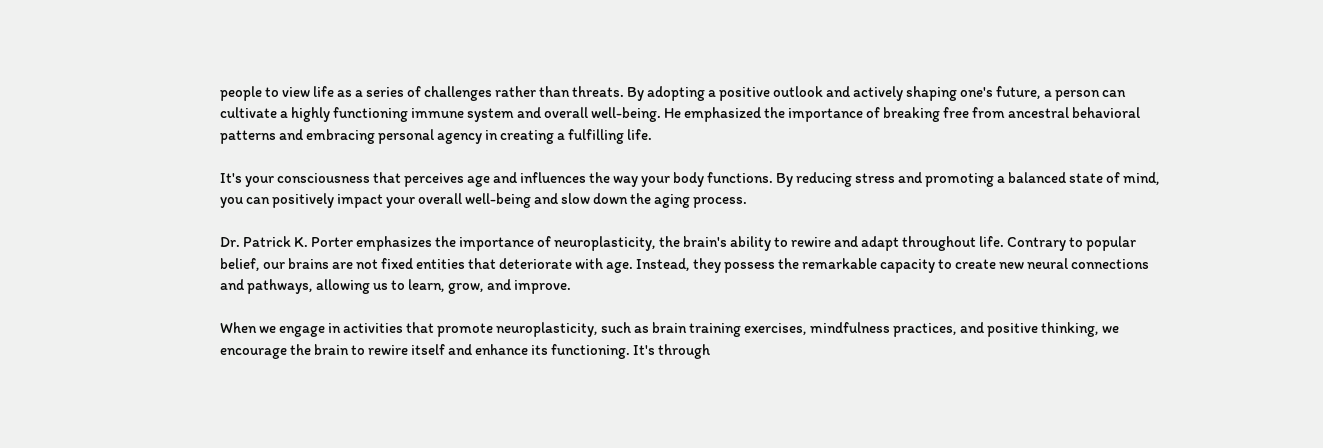people to view life as a series of challenges rather than threats. By adopting a positive outlook and actively shaping one's future, a person can cultivate a highly functioning immune system and overall well-being. He emphasized the importance of breaking free from ancestral behavioral patterns and embracing personal agency in creating a fulfilling life.

It's your consciousness that perceives age and influences the way your body functions. By reducing stress and promoting a balanced state of mind, you can positively impact your overall well-being and slow down the aging process.

Dr. Patrick K. Porter emphasizes the importance of neuroplasticity, the brain's ability to rewire and adapt throughout life. Contrary to popular belief, our brains are not fixed entities that deteriorate with age. Instead, they possess the remarkable capacity to create new neural connections and pathways, allowing us to learn, grow, and improve.

When we engage in activities that promote neuroplasticity, such as brain training exercises, mindfulness practices, and positive thinking, we encourage the brain to rewire itself and enhance its functioning. It's through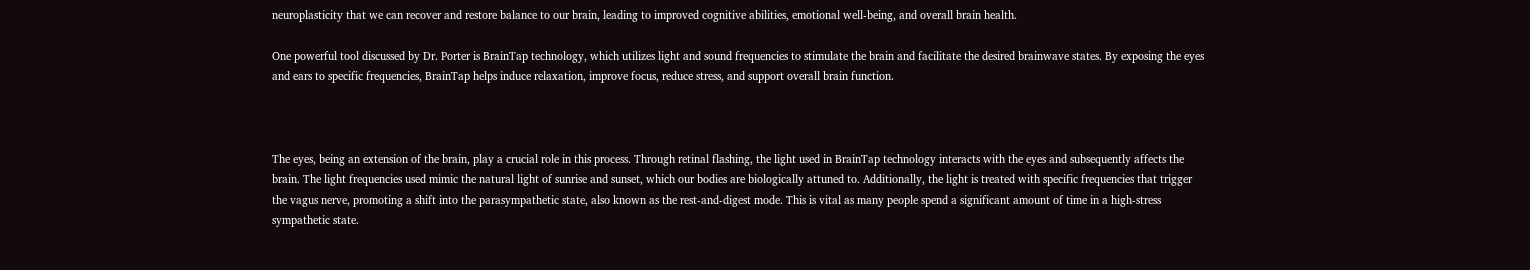neuroplasticity that we can recover and restore balance to our brain, leading to improved cognitive abilities, emotional well-being, and overall brain health.

One powerful tool discussed by Dr. Porter is BrainTap technology, which utilizes light and sound frequencies to stimulate the brain and facilitate the desired brainwave states. By exposing the eyes and ears to specific frequencies, BrainTap helps induce relaxation, improve focus, reduce stress, and support overall brain function.



The eyes, being an extension of the brain, play a crucial role in this process. Through retinal flashing, the light used in BrainTap technology interacts with the eyes and subsequently affects the brain. The light frequencies used mimic the natural light of sunrise and sunset, which our bodies are biologically attuned to. Additionally, the light is treated with specific frequencies that trigger the vagus nerve, promoting a shift into the parasympathetic state, also known as the rest-and-digest mode. This is vital as many people spend a significant amount of time in a high-stress sympathetic state.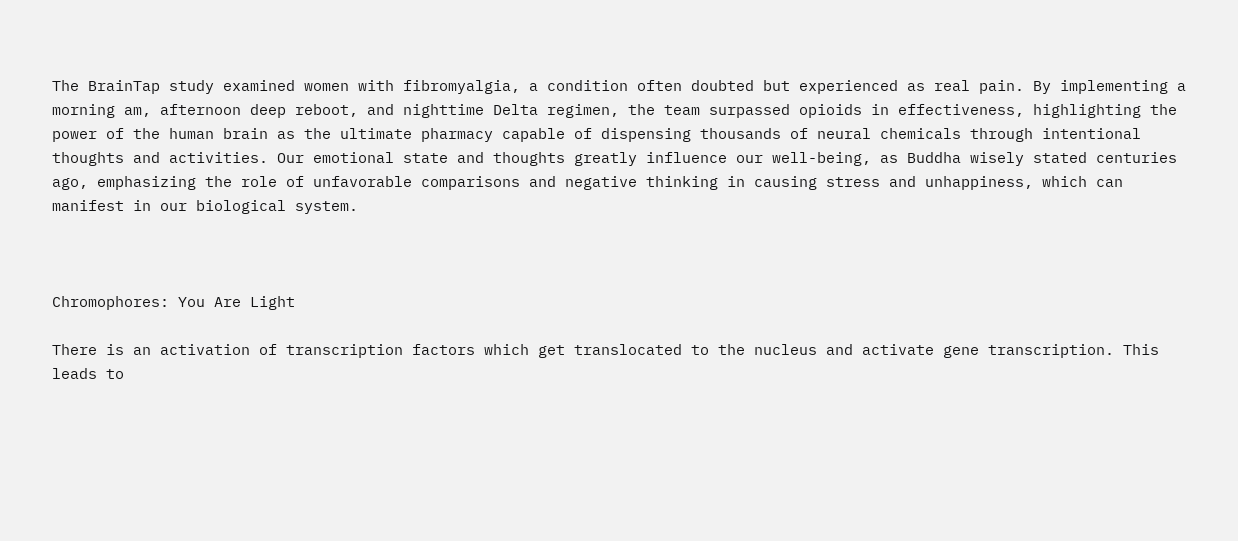The BrainTap study examined women with fibromyalgia, a condition often doubted but experienced as real pain. By implementing a morning am, afternoon deep reboot, and nighttime Delta regimen, the team surpassed opioids in effectiveness, highlighting the power of the human brain as the ultimate pharmacy capable of dispensing thousands of neural chemicals through intentional thoughts and activities. Our emotional state and thoughts greatly influence our well-being, as Buddha wisely stated centuries ago, emphasizing the role of unfavorable comparisons and negative thinking in causing stress and unhappiness, which can manifest in our biological system.



Chromophores: You Are Light

There is an activation of transcription factors which get translocated to the nucleus and activate gene transcription. This leads to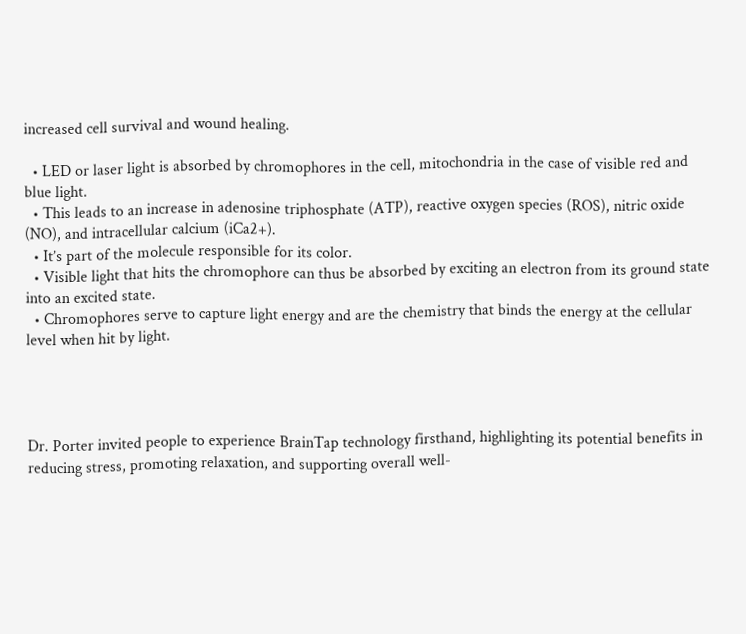increased cell survival and wound healing.

  • LED or laser light is absorbed by chromophores in the cell, mitochondria in the case of visible red and blue light.
  • This leads to an increase in adenosine triphosphate (ATP), reactive oxygen species (ROS), nitric oxide (NO), and intracellular calcium (iCa2+).
  • It’s part of the molecule responsible for its color.
  • Visible light that hits the chromophore can thus be absorbed by exciting an electron from its ground state into an excited state.
  • Chromophores serve to capture light energy and are the chemistry that binds the energy at the cellular level when hit by light.




Dr. Porter invited people to experience BrainTap technology firsthand, highlighting its potential benefits in reducing stress, promoting relaxation, and supporting overall well-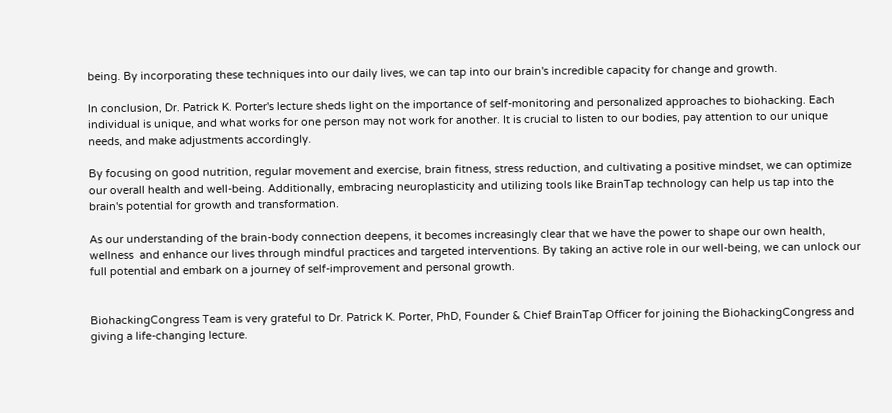being. By incorporating these techniques into our daily lives, we can tap into our brain's incredible capacity for change and growth.

In conclusion, Dr. Patrick K. Porter's lecture sheds light on the importance of self-monitoring and personalized approaches to biohacking. Each individual is unique, and what works for one person may not work for another. It is crucial to listen to our bodies, pay attention to our unique needs, and make adjustments accordingly.

By focusing on good nutrition, regular movement and exercise, brain fitness, stress reduction, and cultivating a positive mindset, we can optimize our overall health and well-being. Additionally, embracing neuroplasticity and utilizing tools like BrainTap technology can help us tap into the brain's potential for growth and transformation.

As our understanding of the brain-body connection deepens, it becomes increasingly clear that we have the power to shape our own health, wellness  and enhance our lives through mindful practices and targeted interventions. By taking an active role in our well-being, we can unlock our full potential and embark on a journey of self-improvement and personal growth.


BiohackingCongress Team is very grateful to Dr. Patrick K. Porter, PhD, Founder & Chief BrainTap Officer for joining the BiohackingCongress and giving a life-changing lecture.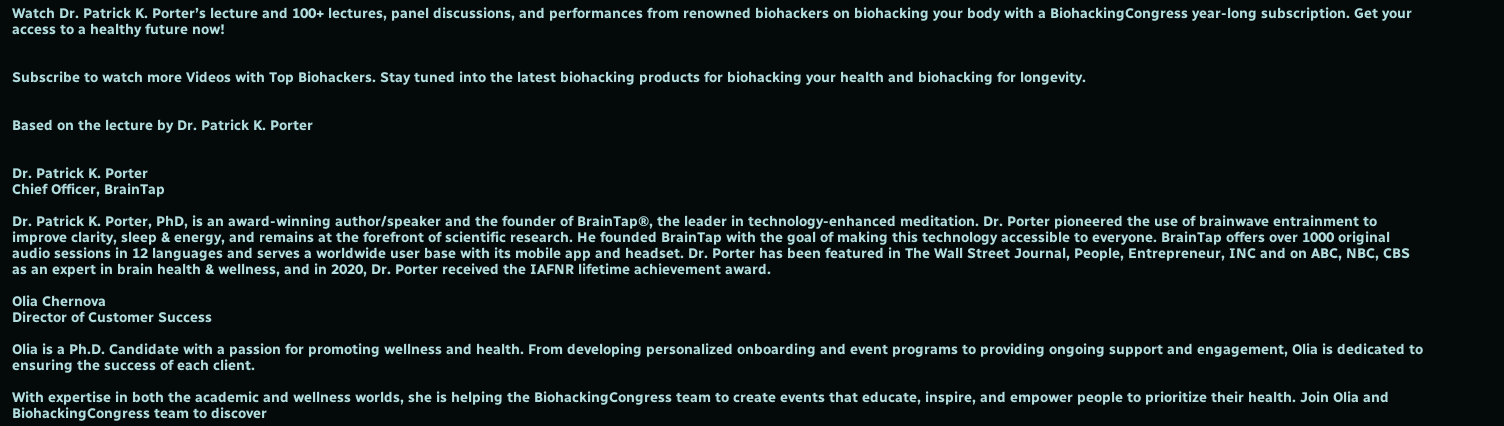Watch Dr. Patrick K. Porter’s lecture and 100+ lectures, panel discussions, and performances from renowned biohackers on biohacking your body with a BiohackingCongress year-long subscription. Get your access to a healthy future now!


Subscribe to watch more Videos with Top Biohackers. Stay tuned into the latest biohacking products for biohacking your health and biohacking for longevity.


Based on the lecture by Dr. Patrick K. Porter


Dr. Patrick K. Porter
Chief Officer, BrainTap

Dr. Patrick K. Porter, PhD, is an award-winning author/speaker and the founder of BrainTap®, the leader in technology-enhanced meditation. Dr. Porter pioneered the use of brainwave entrainment to improve clarity, sleep & energy, and remains at the forefront of scientific research. He founded BrainTap with the goal of making this technology accessible to everyone. BrainTap offers over 1000 original audio sessions in 12 languages and serves a worldwide user base with its mobile app and headset. Dr. Porter has been featured in The Wall Street Journal, People, Entrepreneur, INC and on ABC, NBC, CBS as an expert in brain health & wellness, and in 2020, Dr. Porter received the IAFNR lifetime achievement award.

Olia Chernova
Director of Customer Success

Olia is a Ph.D. Candidate with a passion for promoting wellness and health. From developing personalized onboarding and event programs to providing ongoing support and engagement, Olia is dedicated to ensuring the success of each client.

With expertise in both the academic and wellness worlds, she is helping the BiohackingCongress team to create events that educate, inspire, and empower people to prioritize their health. Join Olia and BiohackingCongress team to discover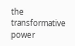the transformative power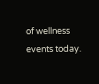of wellness events today.